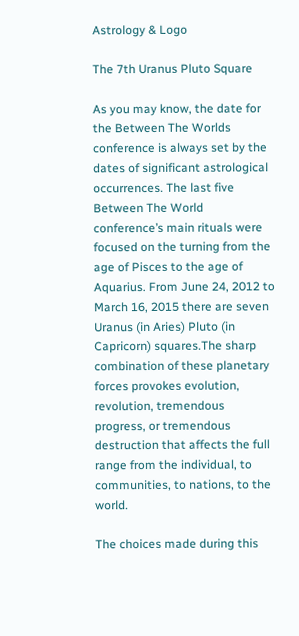Astrology & Logo

The 7th Uranus Pluto Square

As you may know, the date for the Between The Worlds conference is always set by the dates of significant astrological occurrences. The last five Between The World conference’s main rituals were focused on the turning from the age of Pisces to the age of Aquarius. From June 24, 2012 to March 16, 2015 there are seven Uranus (in Aries) Pluto (in Capricorn) squares.The sharp combination of these planetary forces provokes evolution, revolution, tremendous progress, or tremendous destruction that affects the full range from the individual, to communities, to nations, to the world.

The choices made during this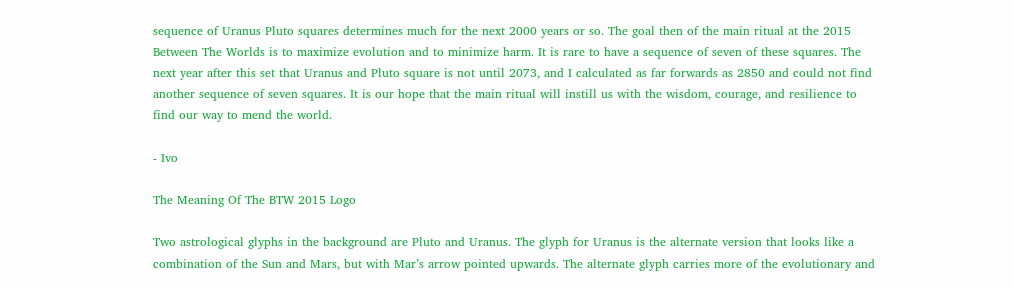sequence of Uranus Pluto squares determines much for the next 2000 years or so. The goal then of the main ritual at the 2015 Between The Worlds is to maximize evolution and to minimize harm. It is rare to have a sequence of seven of these squares. The next year after this set that Uranus and Pluto square is not until 2073, and I calculated as far forwards as 2850 and could not find another sequence of seven squares. It is our hope that the main ritual will instill us with the wisdom, courage, and resilience to find our way to mend the world.

- Ivo

The Meaning Of The BTW 2015 Logo

Two astrological glyphs in the background are Pluto and Uranus. The glyph for Uranus is the alternate version that looks like a combination of the Sun and Mars, but with Mar’s arrow pointed upwards. The alternate glyph carries more of the evolutionary and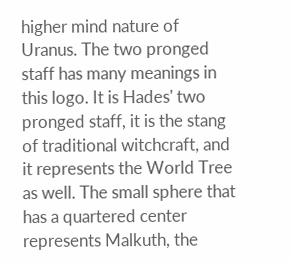higher mind nature of Uranus. The two pronged staff has many meanings in this logo. It is Hades' two pronged staff, it is the stang of traditional witchcraft, and it represents the World Tree as well. The small sphere that has a quartered center represents Malkuth, the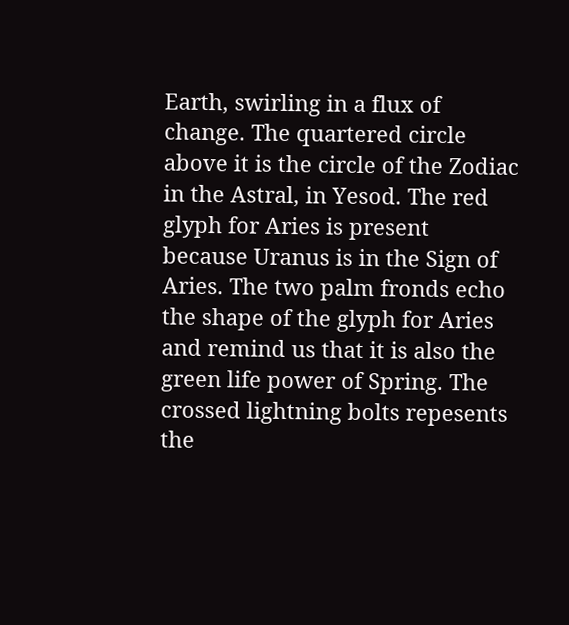Earth, swirling in a flux of change. The quartered circle above it is the circle of the Zodiac in the Astral, in Yesod. The red glyph for Aries is present because Uranus is in the Sign of Aries. The two palm fronds echo the shape of the glyph for Aries and remind us that it is also the green life power of Spring. The crossed lightning bolts repesents the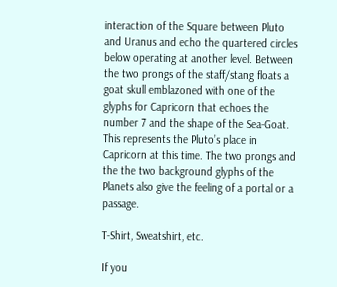interaction of the Square between Pluto and Uranus and echo the quartered circles below operating at another level. Between the two prongs of the staff/stang floats a goat skull emblazoned with one of the glyphs for Capricorn that echoes the number 7 and the shape of the Sea-Goat. This represents the Pluto’s place in Capricorn at this time. The two prongs and the the two background glyphs of the Planets also give the feeling of a portal or a passage.

T-Shirt, Sweatshirt, etc.

If you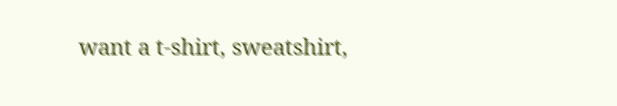want a t-shirt, sweatshirt,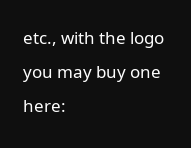etc., with the logo you may buy one here: